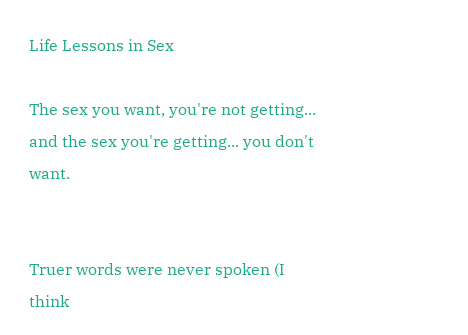Life Lessons in Sex

The sex you want, you're not getting... and the sex you're getting... you don't want.


Truer words were never spoken (I think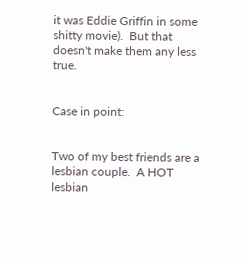it was Eddie Griffin in some shitty movie).  But that doesn't make them any less true.


Case in point:


Two of my best friends are a lesbian couple.  A HOT lesbian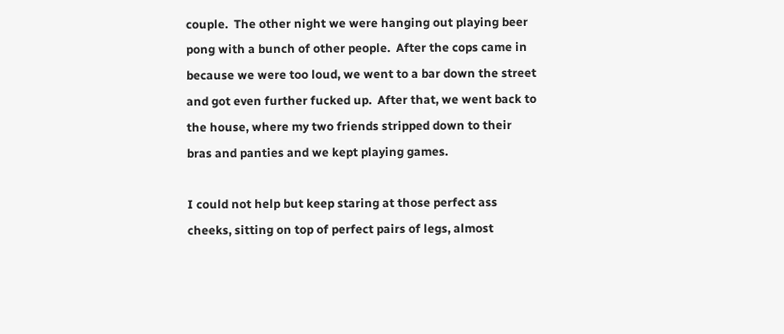couple.  The other night we were hanging out playing beer pong with a bunch of other people.  After the cops came in because we were too loud, we went to a bar down the street and got even further fucked up.  After that, we went back to the house, where my two friends stripped down to their bras and panties and we kept playing games.

I could not help but keep staring at those perfect ass cheeks, sitting on top of perfect pairs of legs, almost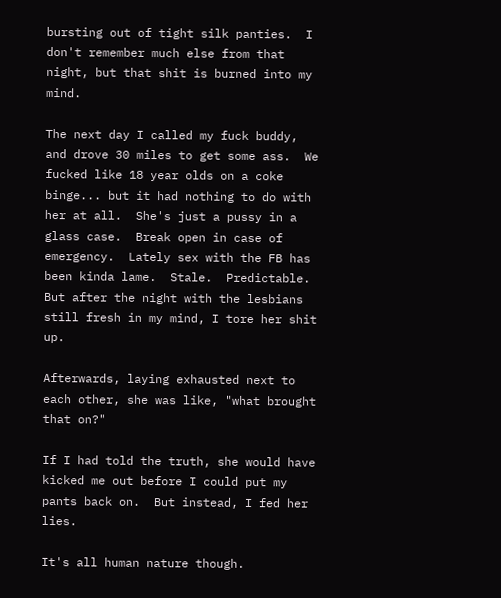bursting out of tight silk panties.  I don't remember much else from that night, but that shit is burned into my mind.

The next day I called my fuck buddy, and drove 30 miles to get some ass.  We fucked like 18 year olds on a coke binge... but it had nothing to do with her at all.  She's just a pussy in a glass case.  Break open in case of emergency.  Lately sex with the FB has been kinda lame.  Stale.  Predictable.  But after the night with the lesbians still fresh in my mind, I tore her shit up.

Afterwards, laying exhausted next to each other, she was like, "what brought that on?"

If I had told the truth, she would have kicked me out before I could put my pants back on.  But instead, I fed her lies.

It's all human nature though.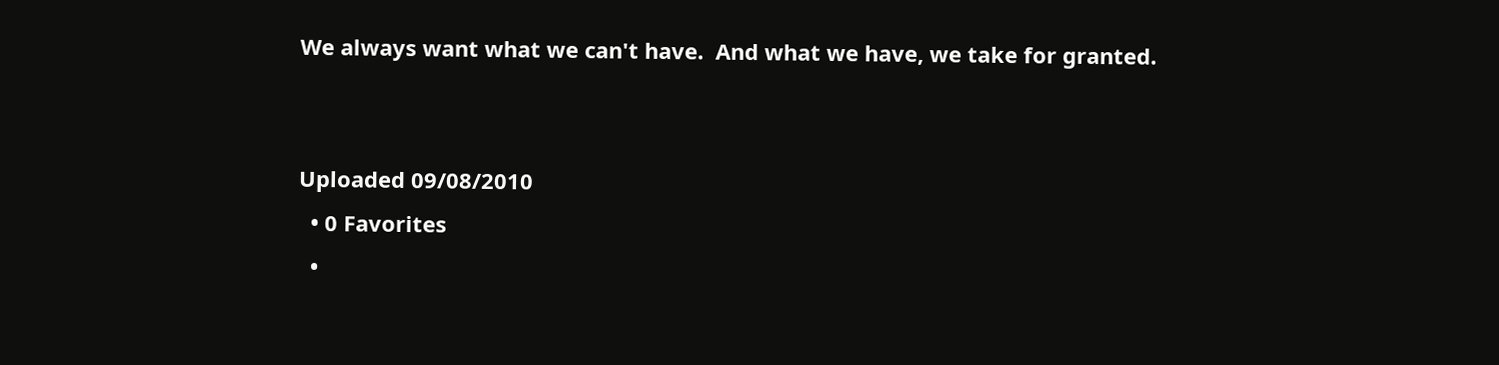We always want what we can't have.  And what we have, we take for granted.


Uploaded 09/08/2010
  • 0 Favorites
  •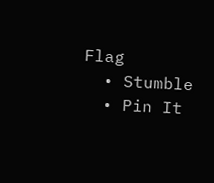Flag
  • Stumble
  • Pin It